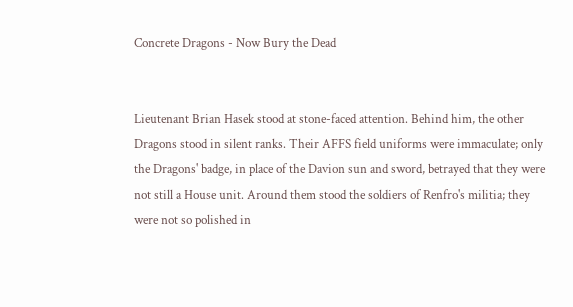Concrete Dragons - Now Bury the Dead


Lieutenant Brian Hasek stood at stone-faced attention. Behind him, the other Dragons stood in silent ranks. Their AFFS field uniforms were immaculate; only the Dragons' badge, in place of the Davion sun and sword, betrayed that they were not still a House unit. Around them stood the soldiers of Renfro's militia; they were not so polished in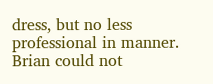dress, but no less professional in manner. Brian could not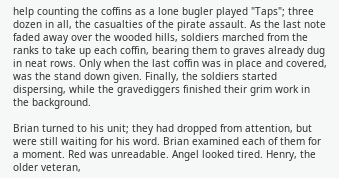help counting the coffins as a lone bugler played "Taps"; three dozen in all, the casualties of the pirate assault. As the last note faded away over the wooded hills, soldiers marched from the ranks to take up each coffin, bearing them to graves already dug in neat rows. Only when the last coffin was in place and covered, was the stand down given. Finally, the soldiers started dispersing, while the gravediggers finished their grim work in the background.

Brian turned to his unit; they had dropped from attention, but were still waiting for his word. Brian examined each of them for a moment. Red was unreadable. Angel looked tired. Henry, the older veteran,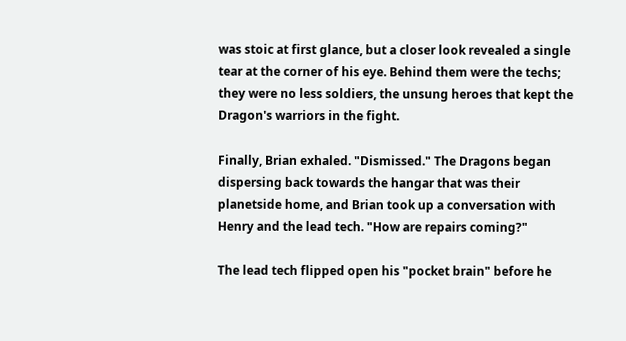was stoic at first glance, but a closer look revealed a single tear at the corner of his eye. Behind them were the techs; they were no less soldiers, the unsung heroes that kept the Dragon's warriors in the fight.

Finally, Brian exhaled. "Dismissed." The Dragons began dispersing back towards the hangar that was their planetside home, and Brian took up a conversation with Henry and the lead tech. "How are repairs coming?"

The lead tech flipped open his "pocket brain" before he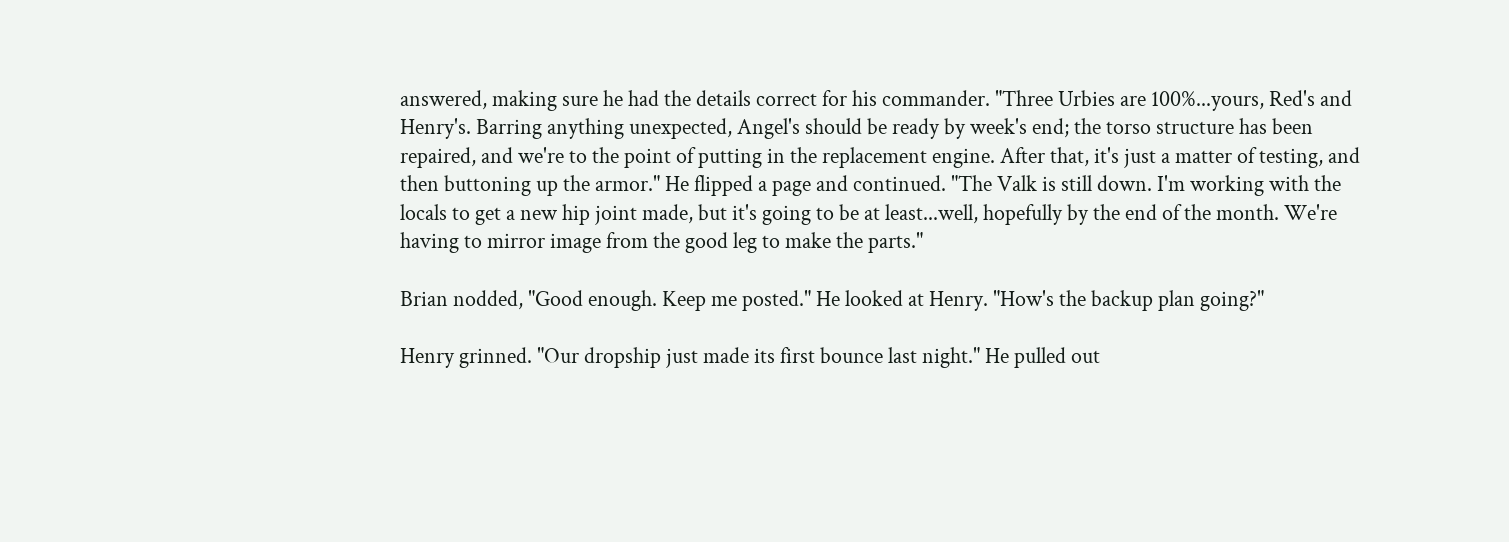answered, making sure he had the details correct for his commander. "Three Urbies are 100%...yours, Red's and Henry's. Barring anything unexpected, Angel's should be ready by week's end; the torso structure has been repaired, and we're to the point of putting in the replacement engine. After that, it's just a matter of testing, and then buttoning up the armor." He flipped a page and continued. "The Valk is still down. I'm working with the locals to get a new hip joint made, but it's going to be at least...well, hopefully by the end of the month. We're having to mirror image from the good leg to make the parts."

Brian nodded, "Good enough. Keep me posted." He looked at Henry. "How's the backup plan going?"

Henry grinned. "Our dropship just made its first bounce last night." He pulled out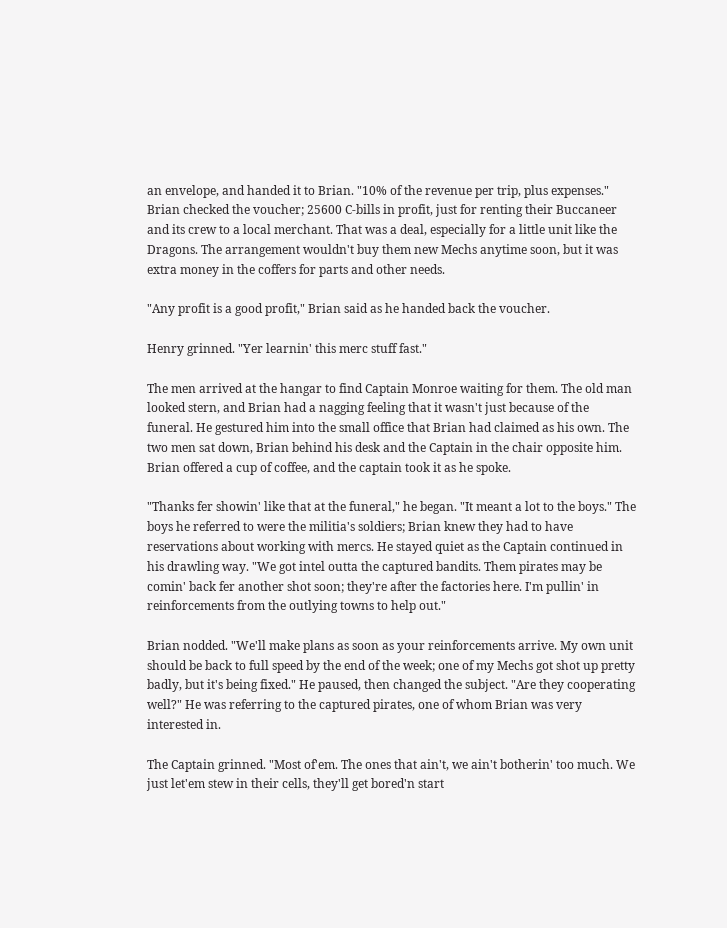an envelope, and handed it to Brian. "10% of the revenue per trip, plus expenses." Brian checked the voucher; 25600 C-bills in profit, just for renting their Buccaneer and its crew to a local merchant. That was a deal, especially for a little unit like the Dragons. The arrangement wouldn't buy them new Mechs anytime soon, but it was extra money in the coffers for parts and other needs.

"Any profit is a good profit," Brian said as he handed back the voucher.

Henry grinned. "Yer learnin' this merc stuff fast."

The men arrived at the hangar to find Captain Monroe waiting for them. The old man looked stern, and Brian had a nagging feeling that it wasn't just because of the funeral. He gestured him into the small office that Brian had claimed as his own. The two men sat down, Brian behind his desk and the Captain in the chair opposite him. Brian offered a cup of coffee, and the captain took it as he spoke.

"Thanks fer showin' like that at the funeral," he began. "It meant a lot to the boys." The boys he referred to were the militia's soldiers; Brian knew they had to have reservations about working with mercs. He stayed quiet as the Captain continued in his drawling way. "We got intel outta the captured bandits. Them pirates may be comin' back fer another shot soon; they're after the factories here. I'm pullin' in reinforcements from the outlying towns to help out."

Brian nodded. "We'll make plans as soon as your reinforcements arrive. My own unit should be back to full speed by the end of the week; one of my Mechs got shot up pretty badly, but it's being fixed." He paused, then changed the subject. "Are they cooperating well?" He was referring to the captured pirates, one of whom Brian was very interested in.

The Captain grinned. "Most of'em. The ones that ain't, we ain't botherin' too much. We just let'em stew in their cells, they'll get bored'n start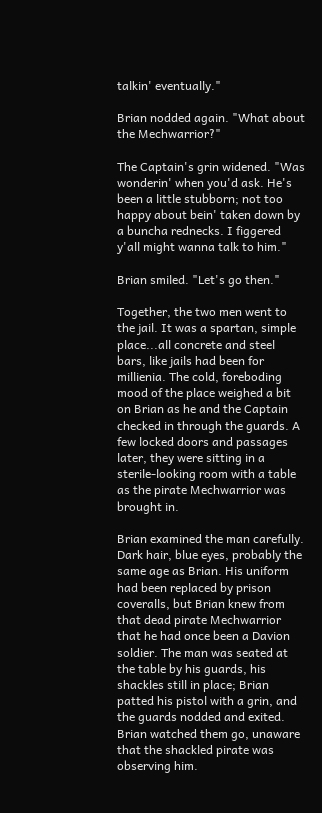talkin' eventually."

Brian nodded again. "What about the Mechwarrior?"

The Captain's grin widened. "Was wonderin' when you'd ask. He's been a little stubborn; not too happy about bein' taken down by a buncha rednecks. I figgered y'all might wanna talk to him."

Brian smiled. "Let's go then."

Together, the two men went to the jail. It was a spartan, simple place...all concrete and steel bars, like jails had been for millienia. The cold, foreboding mood of the place weighed a bit on Brian as he and the Captain checked in through the guards. A few locked doors and passages later, they were sitting in a sterile-looking room with a table as the pirate Mechwarrior was brought in.

Brian examined the man carefully. Dark hair, blue eyes, probably the same age as Brian. His uniform had been replaced by prison coveralls, but Brian knew from that dead pirate Mechwarrior that he had once been a Davion soldier. The man was seated at the table by his guards, his shackles still in place; Brian patted his pistol with a grin, and the guards nodded and exited. Brian watched them go, unaware that the shackled pirate was observing him.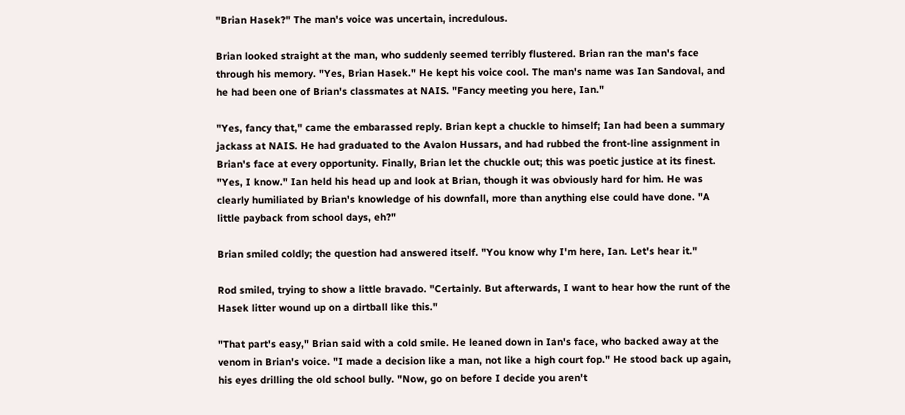"Brian Hasek?" The man's voice was uncertain, incredulous.

Brian looked straight at the man, who suddenly seemed terribly flustered. Brian ran the man's face through his memory. "Yes, Brian Hasek." He kept his voice cool. The man's name was Ian Sandoval, and he had been one of Brian's classmates at NAIS. "Fancy meeting you here, Ian."

"Yes, fancy that," came the embarassed reply. Brian kept a chuckle to himself; Ian had been a summary jackass at NAIS. He had graduated to the Avalon Hussars, and had rubbed the front-line assignment in Brian's face at every opportunity. Finally, Brian let the chuckle out; this was poetic justice at its finest. "Yes, I know." Ian held his head up and look at Brian, though it was obviously hard for him. He was clearly humiliated by Brian's knowledge of his downfall, more than anything else could have done. "A little payback from school days, eh?"

Brian smiled coldly; the question had answered itself. "You know why I'm here, Ian. Let's hear it."

Rod smiled, trying to show a little bravado. "Certainly. But afterwards, I want to hear how the runt of the Hasek litter wound up on a dirtball like this."

"That part's easy," Brian said with a cold smile. He leaned down in Ian's face, who backed away at the venom in Brian's voice. "I made a decision like a man, not like a high court fop." He stood back up again, his eyes drilling the old school bully. "Now, go on before I decide you aren't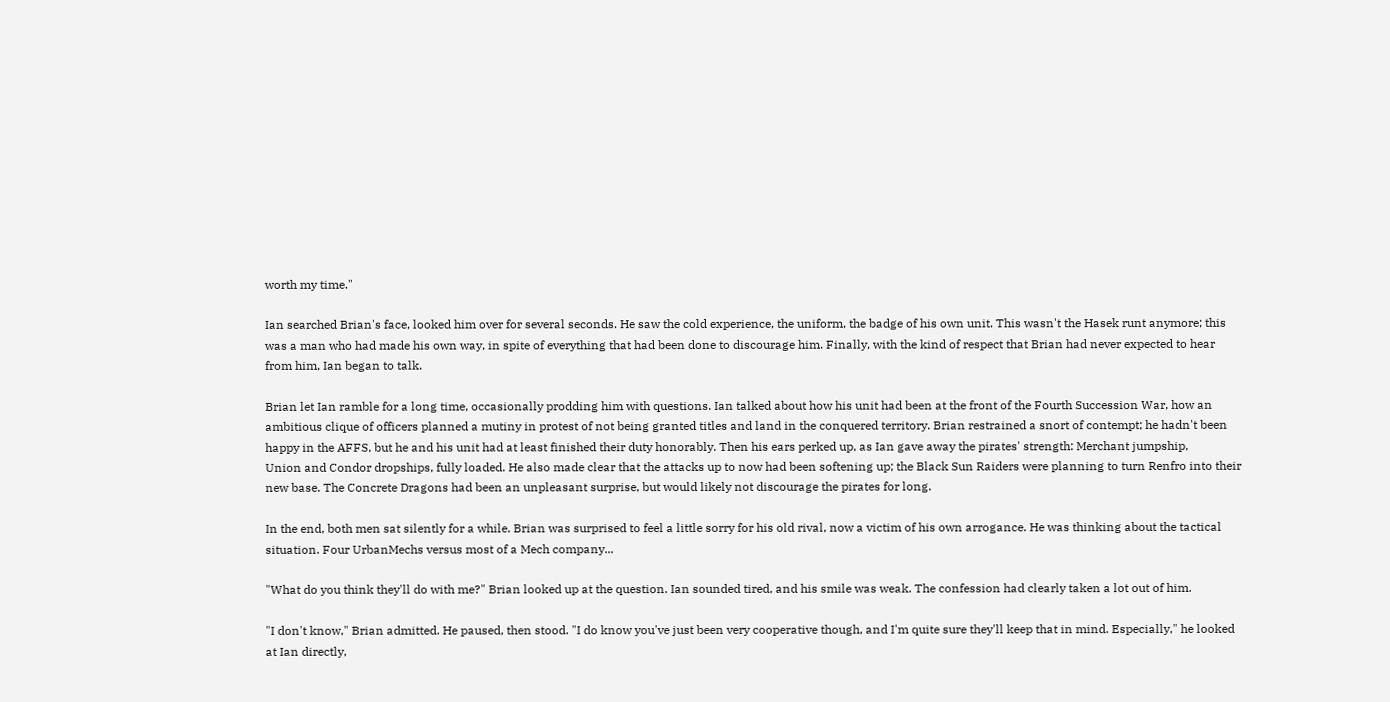worth my time."

Ian searched Brian's face, looked him over for several seconds. He saw the cold experience, the uniform, the badge of his own unit. This wasn't the Hasek runt anymore; this was a man who had made his own way, in spite of everything that had been done to discourage him. Finally, with the kind of respect that Brian had never expected to hear from him, Ian began to talk.

Brian let Ian ramble for a long time, occasionally prodding him with questions. Ian talked about how his unit had been at the front of the Fourth Succession War, how an ambitious clique of officers planned a mutiny in protest of not being granted titles and land in the conquered territory. Brian restrained a snort of contempt; he hadn't been happy in the AFFS, but he and his unit had at least finished their duty honorably. Then his ears perked up, as Ian gave away the pirates' strength: Merchant jumpship,
Union and Condor dropships, fully loaded. He also made clear that the attacks up to now had been softening up; the Black Sun Raiders were planning to turn Renfro into their new base. The Concrete Dragons had been an unpleasant surprise, but would likely not discourage the pirates for long.

In the end, both men sat silently for a while. Brian was surprised to feel a little sorry for his old rival, now a victim of his own arrogance. He was thinking about the tactical situation. Four UrbanMechs versus most of a Mech company...

"What do you think they'll do with me?" Brian looked up at the question. Ian sounded tired, and his smile was weak. The confession had clearly taken a lot out of him.

"I don't know," Brian admitted. He paused, then stood. "I do know you've just been very cooperative though, and I'm quite sure they'll keep that in mind. Especially," he looked at Ian directly,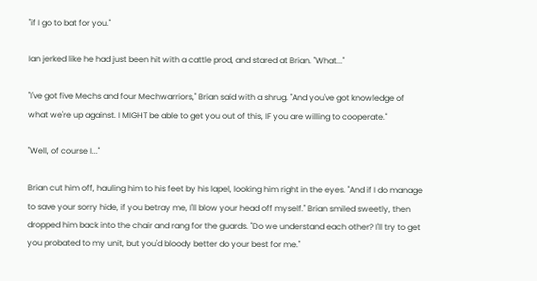"if I go to bat for you."

Ian jerked like he had just been hit with a cattle prod, and stared at Brian. "What..."

"I've got five Mechs and four Mechwarriors," Brian said with a shrug. "And you've got knowledge of what we're up against. I MIGHT be able to get you out of this, IF you are willing to cooperate."

"Well, of course I..."

Brian cut him off, hauling him to his feet by his lapel, looking him right in the eyes. "And if I do manage to save your sorry hide, if you betray me, I'll blow your head off myself." Brian smiled sweetly, then dropped him back into the chair and rang for the guards. "Do we understand each other? I'll try to get you probated to my unit, but you'd bloody better do your best for me."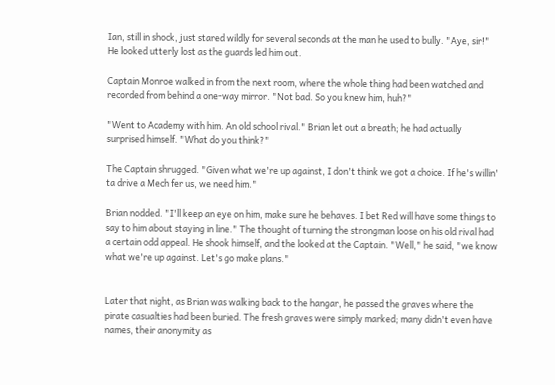Ian, still in shock, just stared wildly for several seconds at the man he used to bully. "Aye, sir!" He looked utterly lost as the guards led him out.

Captain Monroe walked in from the next room, where the whole thing had been watched and recorded from behind a one-way mirror. "Not bad. So you knew him, huh?"

"Went to Academy with him. An old school rival." Brian let out a breath; he had actually surprised himself. "What do you think?"

The Captain shrugged. "Given what we're up against, I don't think we got a choice. If he's willin' ta drive a Mech fer us, we need him."

Brian nodded. "I'll keep an eye on him, make sure he behaves. I bet Red will have some things to say to him about staying in line." The thought of turning the strongman loose on his old rival had a certain odd appeal. He shook himself, and the looked at the Captain. "Well," he said, "we know what we're up against. Let's go make plans."


Later that night, as Brian was walking back to the hangar, he passed the graves where the pirate casualties had been buried. The fresh graves were simply marked; many didn't even have names, their anonymity as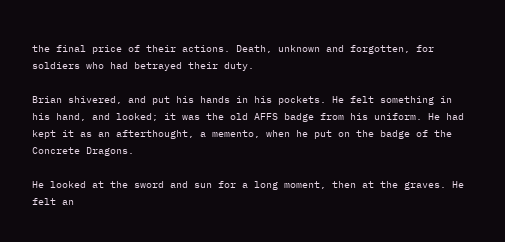the final price of their actions. Death, unknown and forgotten, for soldiers who had betrayed their duty.

Brian shivered, and put his hands in his pockets. He felt something in his hand, and looked; it was the old AFFS badge from his uniform. He had kept it as an afterthought, a memento, when he put on the badge of the Concrete Dragons.

He looked at the sword and sun for a long moment, then at the graves. He felt an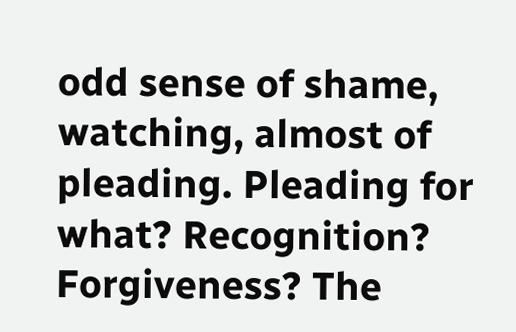odd sense of shame, watching, almost of pleading. Pleading for what? Recognition? Forgiveness? The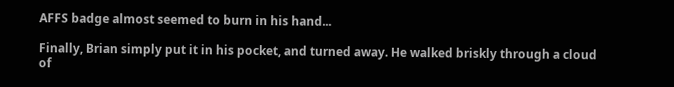AFFS badge almost seemed to burn in his hand...

Finally, Brian simply put it in his pocket, and turned away. He walked briskly through a cloud of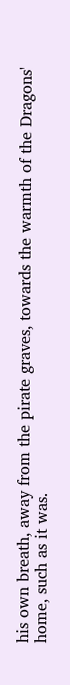his own breath, away from the pirate graves, towards the warmth of the Dragons' home, such as it was.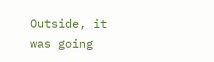Outside, it was going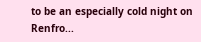to be an especially cold night on Renfro...